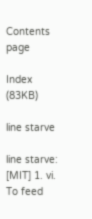Contents page

Index (83KB)

line starve

line starve: [MIT] 1. vi. To feed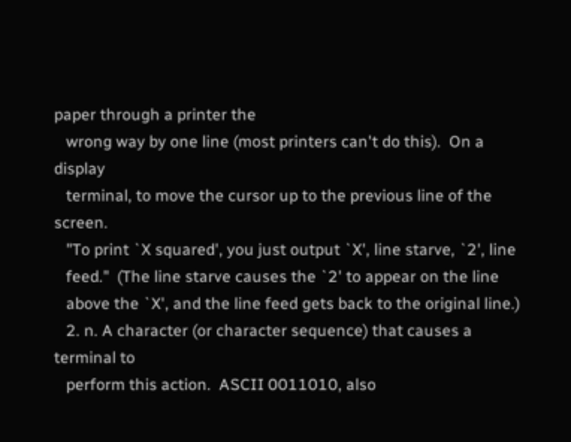paper through a printer the
   wrong way by one line (most printers can't do this).  On a display
   terminal, to move the cursor up to the previous line of the screen.
   "To print `X squared', you just output `X', line starve, `2', line
   feed."  (The line starve causes the `2' to appear on the line
   above the `X', and the line feed gets back to the original line.)
   2. n. A character (or character sequence) that causes a terminal to
   perform this action.  ASCII 0011010, also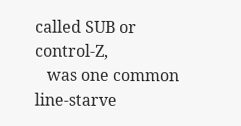called SUB or control-Z,
   was one common line-starve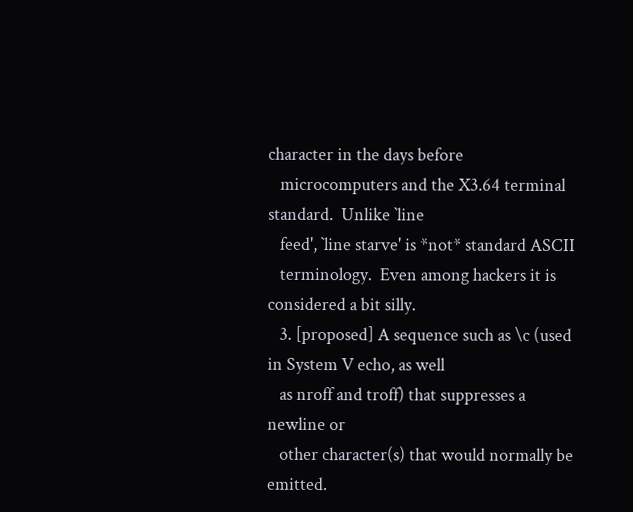character in the days before
   microcomputers and the X3.64 terminal standard.  Unlike `line
   feed', `line starve' is *not* standard ASCII
   terminology.  Even among hackers it is considered a bit silly.
   3. [proposed] A sequence such as \c (used in System V echo, as well
   as nroff and troff) that suppresses a newline or
   other character(s) that would normally be emitted.